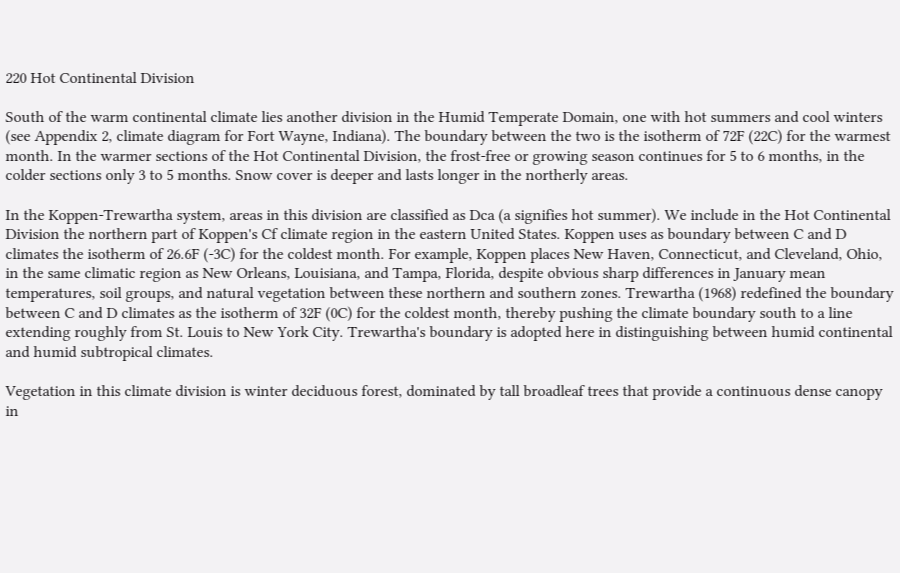220 Hot Continental Division

South of the warm continental climate lies another division in the Humid Temperate Domain, one with hot summers and cool winters (see Appendix 2, climate diagram for Fort Wayne, Indiana). The boundary between the two is the isotherm of 72F (22C) for the warmest month. In the warmer sections of the Hot Continental Division, the frost-free or growing season continues for 5 to 6 months, in the colder sections only 3 to 5 months. Snow cover is deeper and lasts longer in the northerly areas.

In the Koppen-Trewartha system, areas in this division are classified as Dca (a signifies hot summer). We include in the Hot Continental Division the northern part of Koppen's Cf climate region in the eastern United States. Koppen uses as boundary between C and D climates the isotherm of 26.6F (-3C) for the coldest month. For example, Koppen places New Haven, Connecticut, and Cleveland, Ohio, in the same climatic region as New Orleans, Louisiana, and Tampa, Florida, despite obvious sharp differences in January mean temperatures, soil groups, and natural vegetation between these northern and southern zones. Trewartha (1968) redefined the boundary between C and D climates as the isotherm of 32F (0C) for the coldest month, thereby pushing the climate boundary south to a line extending roughly from St. Louis to New York City. Trewartha's boundary is adopted here in distinguishing between humid continental and humid subtropical climates.

Vegetation in this climate division is winter deciduous forest, dominated by tall broadleaf trees that provide a continuous dense canopy in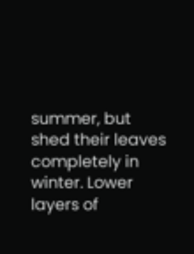summer, but shed their leaves completely in winter. Lower layers of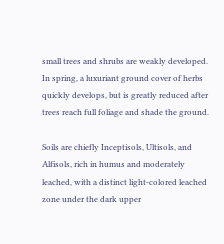small trees and shrubs are weakly developed. In spring, a luxuriant ground cover of herbs quickly develops, but is greatly reduced after trees reach full foliage and shade the ground.

Soils are chiefly Inceptisols, Ultisols, and Alfisols, rich in humus and moderately leached, with a distinct light-colored leached zone under the dark upper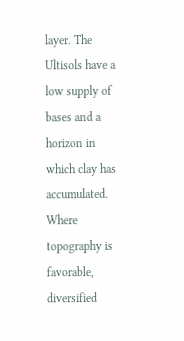layer. The Ultisols have a low supply of bases and a horizon in which clay has accumulated. Where topography is favorable, diversified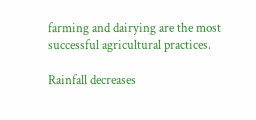farming and dairying are the most successful agricultural practices.

Rainfall decreases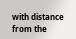with distance from the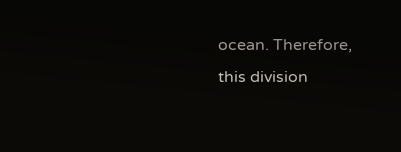ocean. Therefore, this division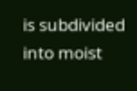is subdivided into moist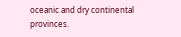oceanic and dry continental provinces.